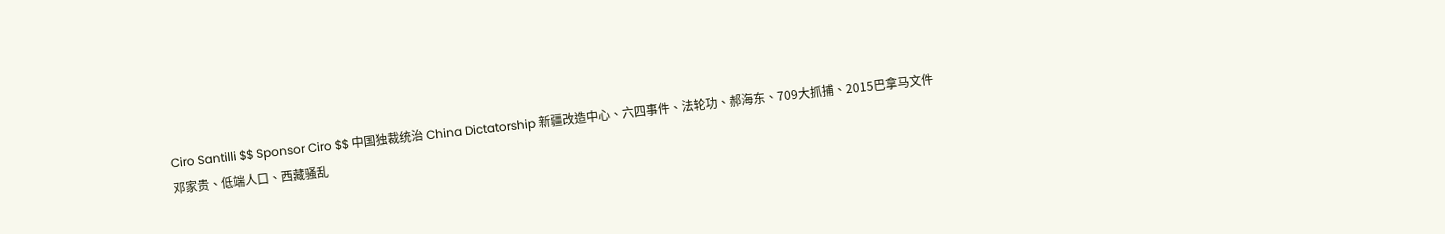Ciro Santilli $$ Sponsor Ciro $$ 中国独裁统治 China Dictatorship 新疆改造中心、六四事件、法轮功、郝海东、709大抓捕、2015巴拿马文件 邓家贵、低端人口、西藏骚乱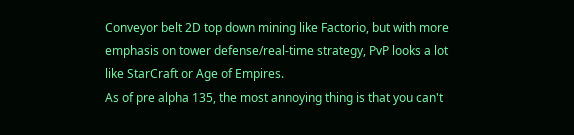Conveyor belt 2D top down mining like Factorio, but with more emphasis on tower defense/real-time strategy, PvP looks a lot like StarCraft or Age of Empires.
As of pre alpha 135, the most annoying thing is that you can't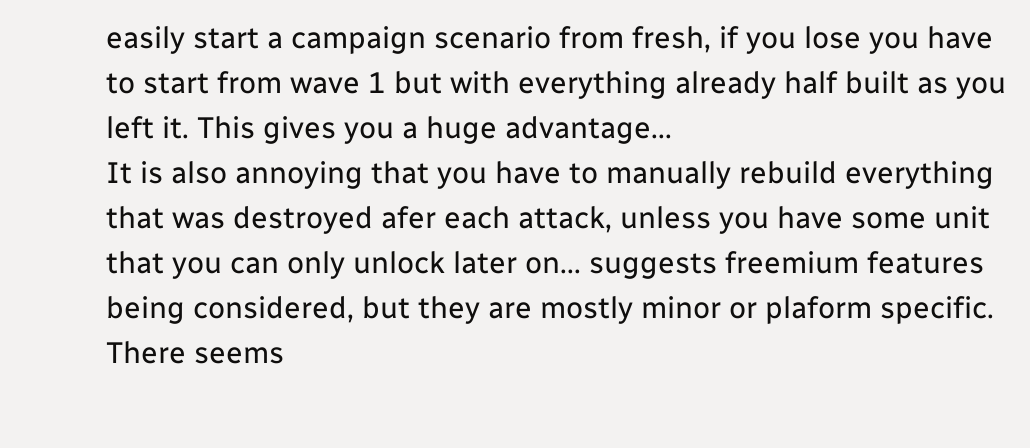easily start a campaign scenario from fresh, if you lose you have to start from wave 1 but with everything already half built as you left it. This gives you a huge advantage...
It is also annoying that you have to manually rebuild everything that was destroyed afer each attack, unless you have some unit that you can only unlock later on... suggests freemium features being considered, but they are mostly minor or plaform specific. There seems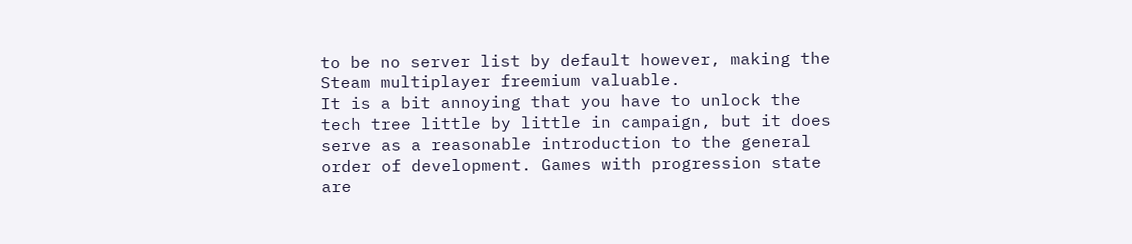to be no server list by default however, making the Steam multiplayer freemium valuable.
It is a bit annoying that you have to unlock the tech tree little by little in campaign, but it does serve as a reasonable introduction to the general order of development. Games with progression state are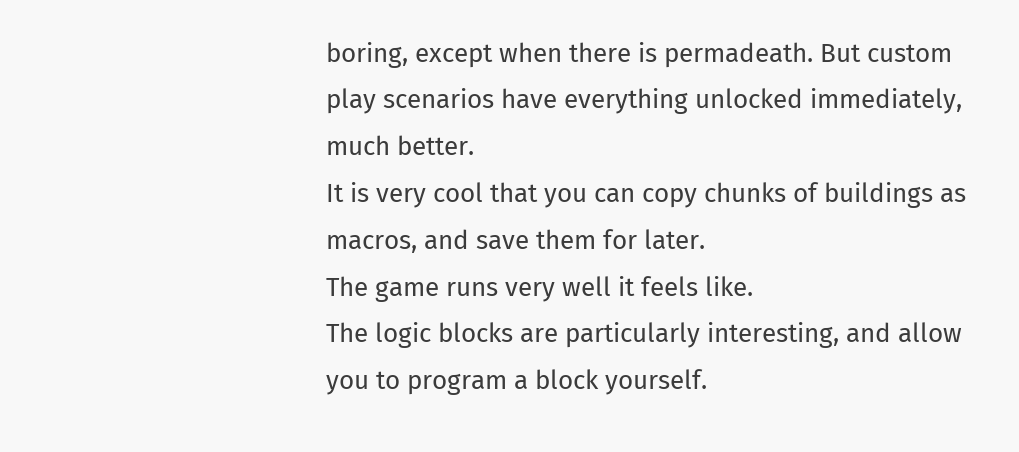boring, except when there is permadeath. But custom play scenarios have everything unlocked immediately, much better.
It is very cool that you can copy chunks of buildings as macros, and save them for later.
The game runs very well it feels like.
The logic blocks are particularly interesting, and allow you to program a block yourself.